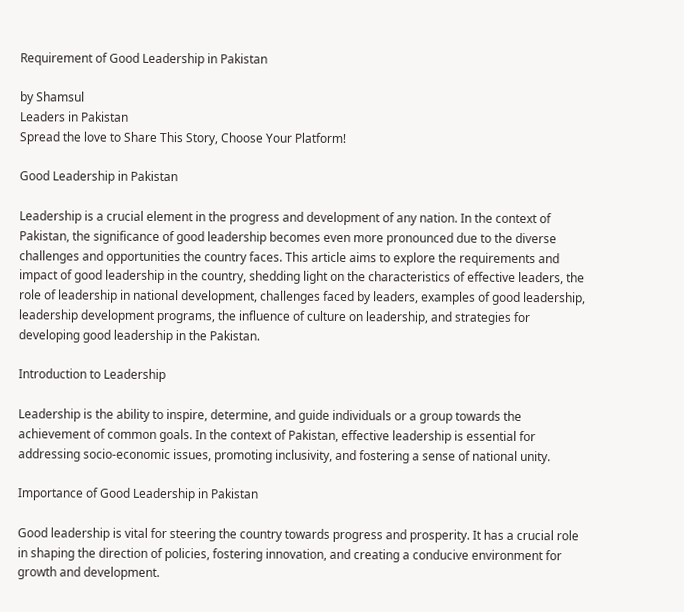Requirement of Good Leadership in Pakistan

by Shamsul
Leaders in Pakistan
Spread the love to Share This Story, Choose Your Platform!

Good Leadership in Pakistan

Leadership is a crucial element in the progress and development of any nation. In the context of Pakistan, the significance of good leadership becomes even more pronounced due to the diverse challenges and opportunities the country faces. This article aims to explore the requirements and impact of good leadership in the country, shedding light on the characteristics of effective leaders, the role of leadership in national development, challenges faced by leaders, examples of good leadership, leadership development programs, the influence of culture on leadership, and strategies for developing good leadership in the Pakistan.

Introduction to Leadership

Leadership is the ability to inspire, determine, and guide individuals or a group towards the achievement of common goals. In the context of Pakistan, effective leadership is essential for addressing socio-economic issues, promoting inclusivity, and fostering a sense of national unity.

Importance of Good Leadership in Pakistan

Good leadership is vital for steering the country towards progress and prosperity. It has a crucial role in shaping the direction of policies, fostering innovation, and creating a conducive environment for growth and development.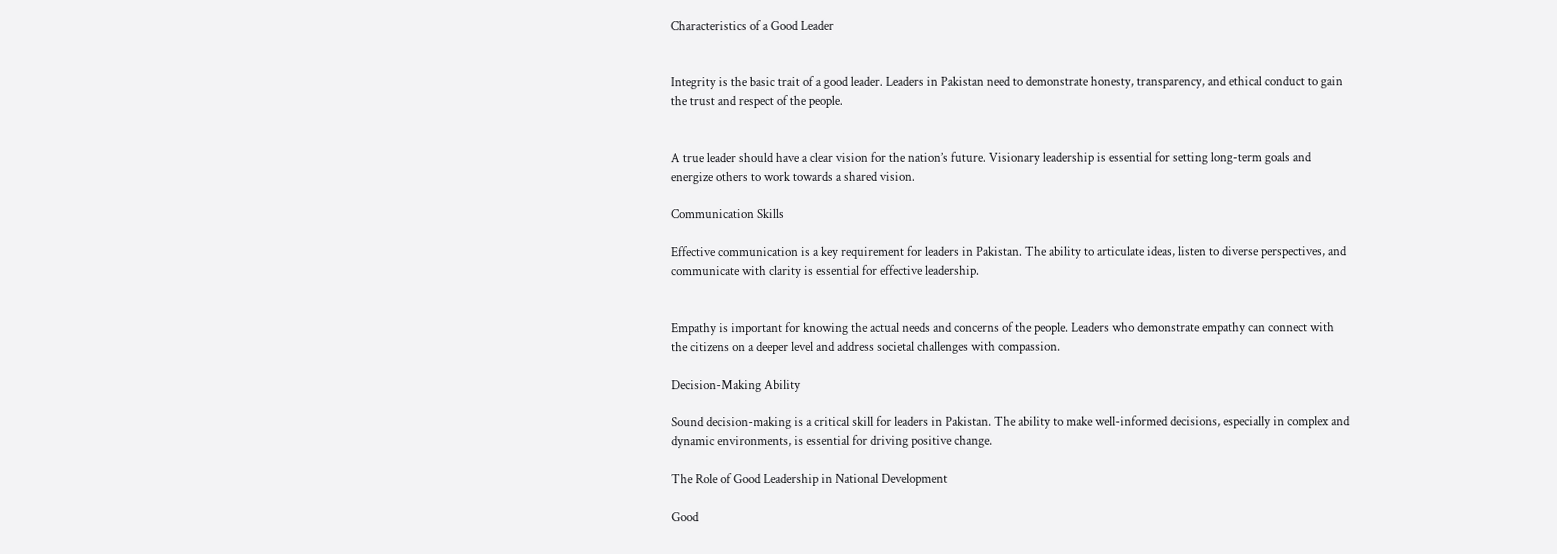Characteristics of a Good Leader


Integrity is the basic trait of a good leader. Leaders in Pakistan need to demonstrate honesty, transparency, and ethical conduct to gain the trust and respect of the people.


A true leader should have a clear vision for the nation’s future. Visionary leadership is essential for setting long-term goals and energize others to work towards a shared vision.

Communication Skills

Effective communication is a key requirement for leaders in Pakistan. The ability to articulate ideas, listen to diverse perspectives, and communicate with clarity is essential for effective leadership.


Empathy is important for knowing the actual needs and concerns of the people. Leaders who demonstrate empathy can connect with the citizens on a deeper level and address societal challenges with compassion.

Decision-Making Ability

Sound decision-making is a critical skill for leaders in Pakistan. The ability to make well-informed decisions, especially in complex and dynamic environments, is essential for driving positive change.

The Role of Good Leadership in National Development

Good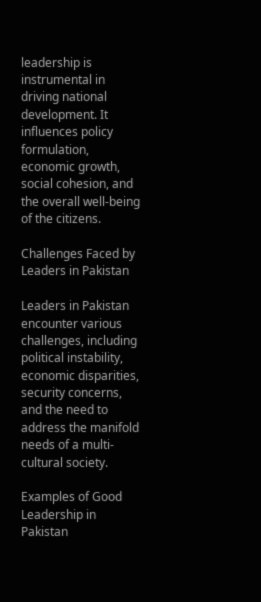leadership is instrumental in driving national development. It influences policy formulation, economic growth, social cohesion, and the overall well-being of the citizens.

Challenges Faced by Leaders in Pakistan

Leaders in Pakistan encounter various challenges, including political instability, economic disparities, security concerns, and the need to address the manifold needs of a multi-cultural society.

Examples of Good Leadership in Pakistan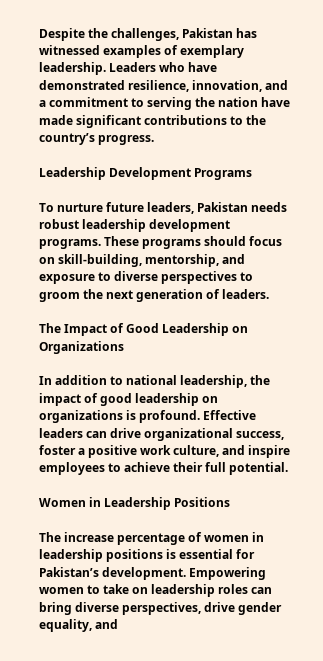Despite the challenges, Pakistan has witnessed examples of exemplary leadership. Leaders who have demonstrated resilience, innovation, and a commitment to serving the nation have made significant contributions to the country’s progress.

Leadership Development Programs

To nurture future leaders, Pakistan needs robust leadership development programs. These programs should focus on skill-building, mentorship, and exposure to diverse perspectives to groom the next generation of leaders.

The Impact of Good Leadership on Organizations

In addition to national leadership, the impact of good leadership on organizations is profound. Effective leaders can drive organizational success, foster a positive work culture, and inspire employees to achieve their full potential.

Women in Leadership Positions

The increase percentage of women in leadership positions is essential for Pakistan’s development. Empowering women to take on leadership roles can bring diverse perspectives, drive gender equality, and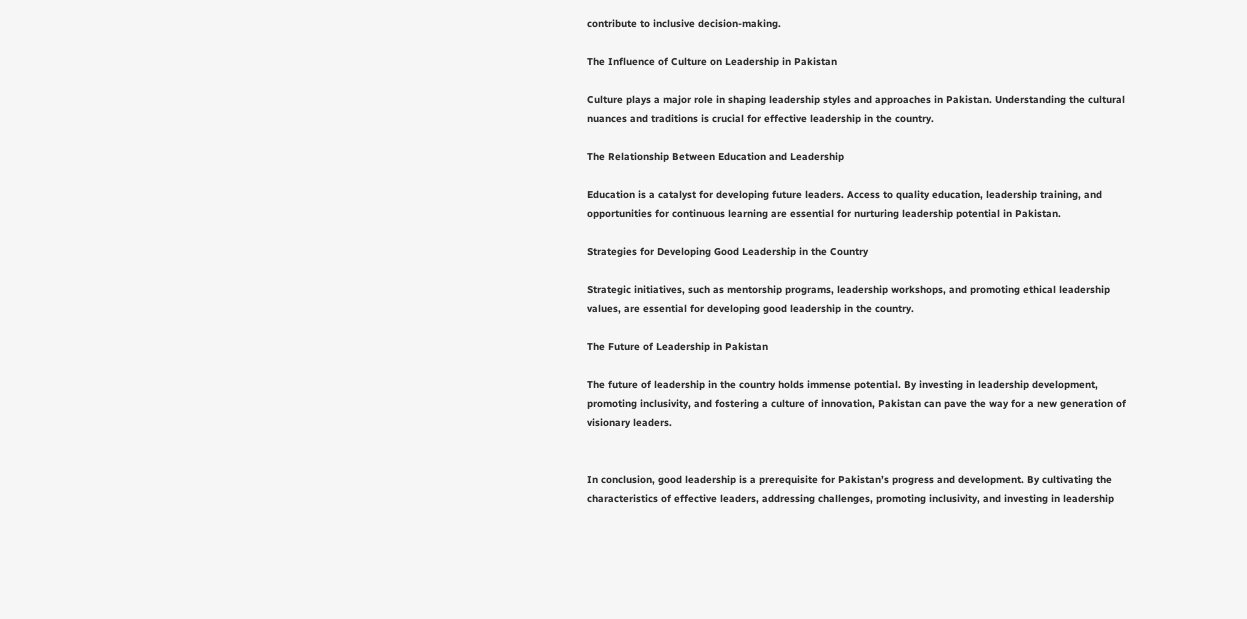contribute to inclusive decision-making.

The Influence of Culture on Leadership in Pakistan

Culture plays a major role in shaping leadership styles and approaches in Pakistan. Understanding the cultural nuances and traditions is crucial for effective leadership in the country.

The Relationship Between Education and Leadership

Education is a catalyst for developing future leaders. Access to quality education, leadership training, and opportunities for continuous learning are essential for nurturing leadership potential in Pakistan.

Strategies for Developing Good Leadership in the Country

Strategic initiatives, such as mentorship programs, leadership workshops, and promoting ethical leadership values, are essential for developing good leadership in the country.

The Future of Leadership in Pakistan

The future of leadership in the country holds immense potential. By investing in leadership development, promoting inclusivity, and fostering a culture of innovation, Pakistan can pave the way for a new generation of visionary leaders.


In conclusion, good leadership is a prerequisite for Pakistan’s progress and development. By cultivating the characteristics of effective leaders, addressing challenges, promoting inclusivity, and investing in leadership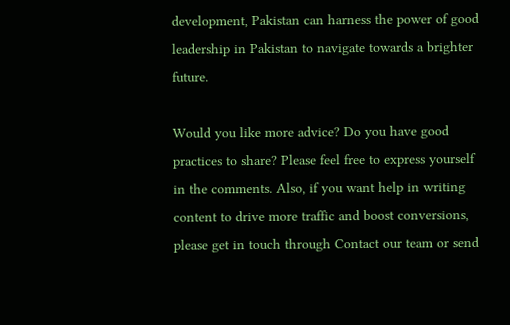development, Pakistan can harness the power of good leadership in Pakistan to navigate towards a brighter future.

Would you like more advice? Do you have good practices to share? Please feel free to express yourself in the comments. Also, if you want help in writing content to drive more traffic and boost conversions, please get in touch through Contact our team or send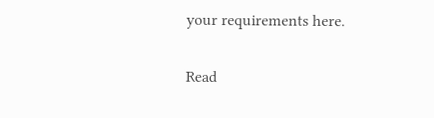your requirements here.


Read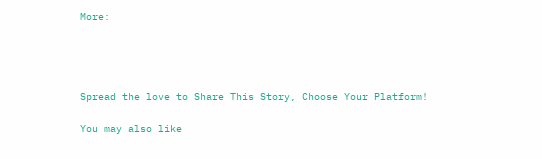More:




Spread the love to Share This Story, Choose Your Platform!

You may also like